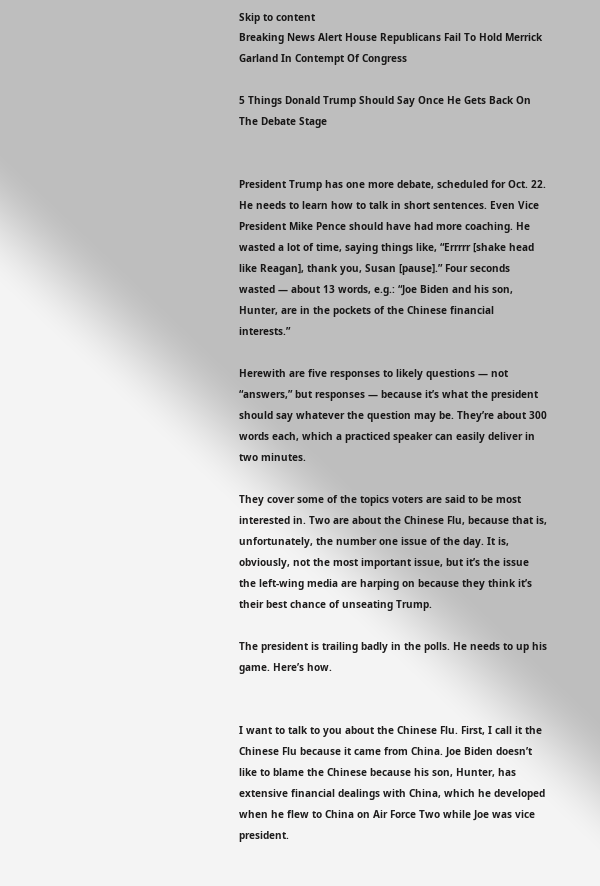Skip to content
Breaking News Alert House Republicans Fail To Hold Merrick Garland In Contempt Of Congress

5 Things Donald Trump Should Say Once He Gets Back On The Debate Stage


President Trump has one more debate, scheduled for Oct. 22. He needs to learn how to talk in short sentences. Even Vice President Mike Pence should have had more coaching. He wasted a lot of time, saying things like, “Errrrr [shake head like Reagan], thank you, Susan [pause].” Four seconds wasted — about 13 words, e.g.: “Joe Biden and his son, Hunter, are in the pockets of the Chinese financial interests.”

Herewith are five responses to likely questions — not “answers,” but responses — because it’s what the president should say whatever the question may be. They’re about 300 words each, which a practiced speaker can easily deliver in two minutes.

They cover some of the topics voters are said to be most interested in. Two are about the Chinese Flu, because that is, unfortunately, the number one issue of the day. It is, obviously, not the most important issue, but it’s the issue the left-wing media are harping on because they think it’s their best chance of unseating Trump.

The president is trailing badly in the polls. He needs to up his game. Here’s how.


I want to talk to you about the Chinese Flu. First, I call it the Chinese Flu because it came from China. Joe Biden doesn’t like to blame the Chinese because his son, Hunter, has extensive financial dealings with China, which he developed when he flew to China on Air Force Two while Joe was vice president.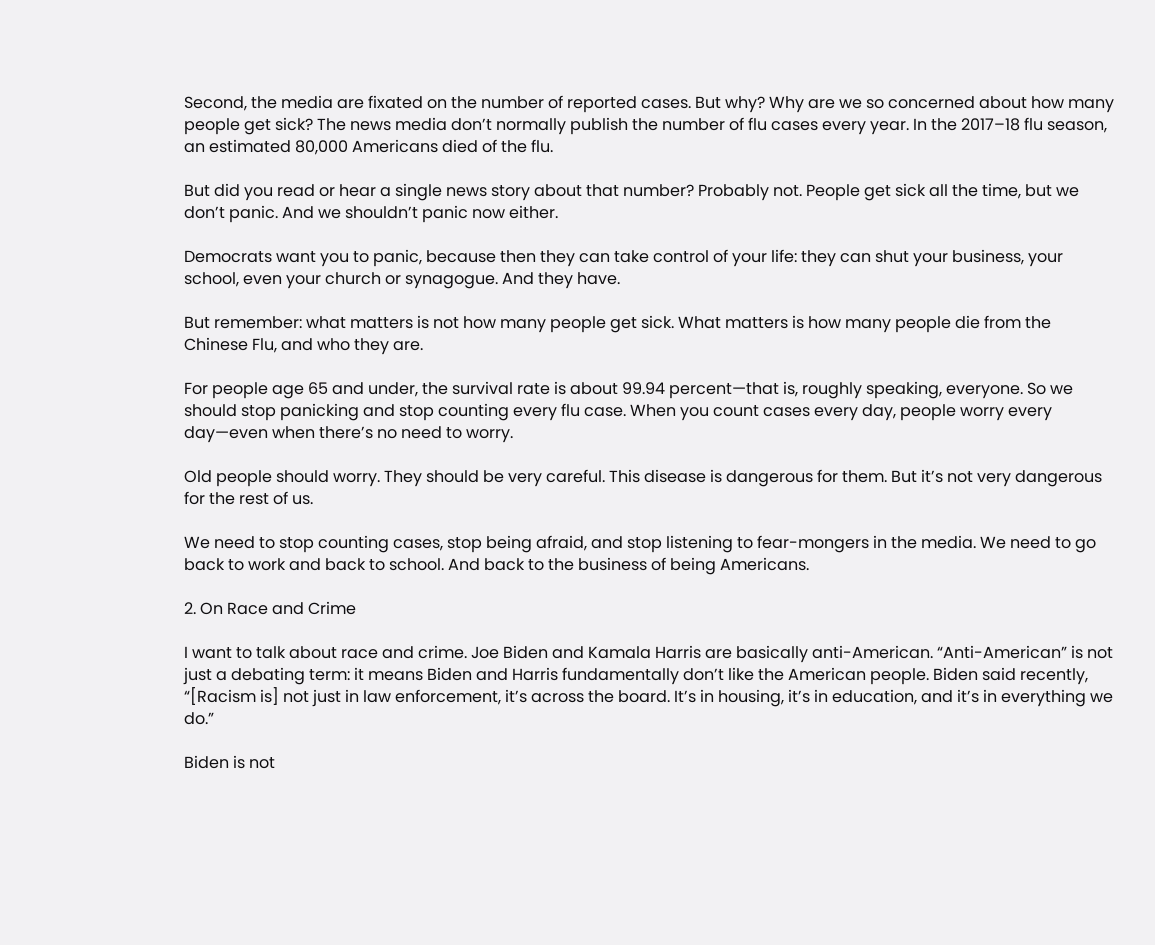Second, the media are fixated on the number of reported cases. But why? Why are we so concerned about how many people get sick? The news media don’t normally publish the number of flu cases every year. In the 2017–18 flu season, an estimated 80,000 Americans died of the flu.

But did you read or hear a single news story about that number? Probably not. People get sick all the time, but we don’t panic. And we shouldn’t panic now either.

Democrats want you to panic, because then they can take control of your life: they can shut your business, your school, even your church or synagogue. And they have.

But remember: what matters is not how many people get sick. What matters is how many people die from the Chinese Flu, and who they are.

For people age 65 and under, the survival rate is about 99.94 percent—that is, roughly speaking, everyone. So we should stop panicking and stop counting every flu case. When you count cases every day, people worry every day—even when there’s no need to worry.

Old people should worry. They should be very careful. This disease is dangerous for them. But it’s not very dangerous for the rest of us.

We need to stop counting cases, stop being afraid, and stop listening to fear-mongers in the media. We need to go back to work and back to school. And back to the business of being Americans.

2. On Race and Crime

I want to talk about race and crime. Joe Biden and Kamala Harris are basically anti-American. “Anti-American” is not just a debating term: it means Biden and Harris fundamentally don’t like the American people. Biden said recently, “[Racism is] not just in law enforcement, it’s across the board. It’s in housing, it’s in education, and it’s in everything we do.”

Biden is not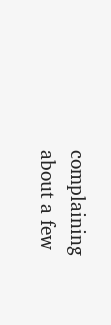complaining about a few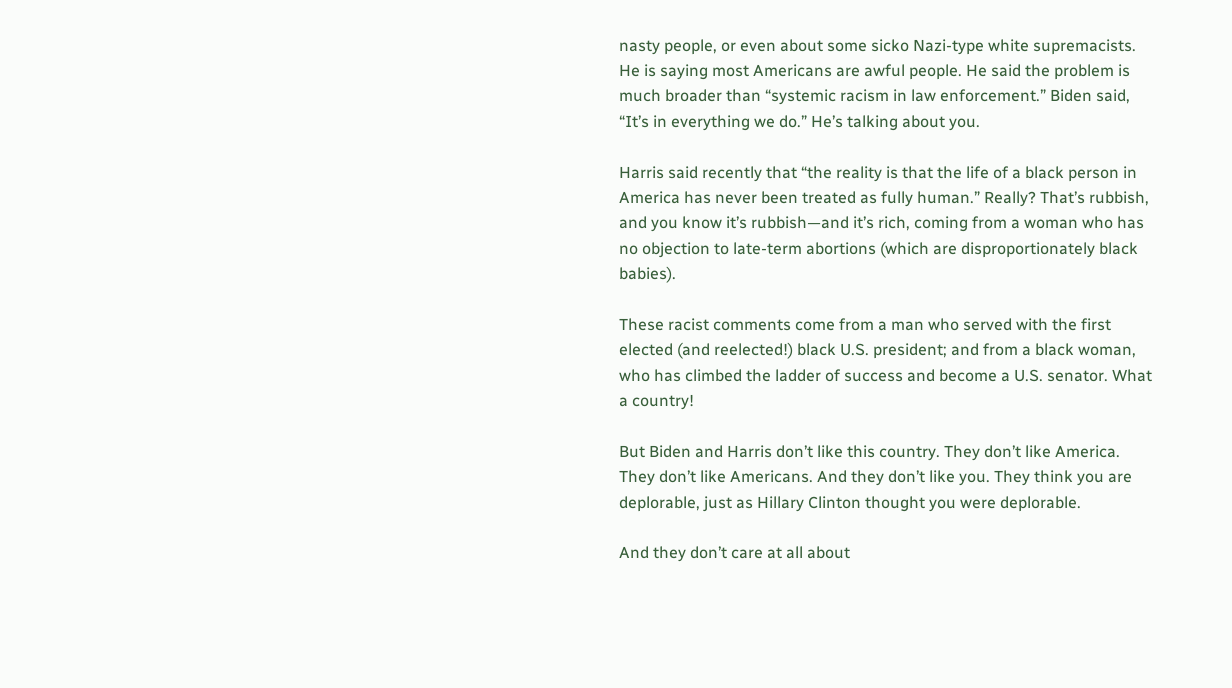nasty people, or even about some sicko Nazi-type white supremacists. He is saying most Americans are awful people. He said the problem is much broader than “systemic racism in law enforcement.” Biden said, “It’s in everything we do.” He’s talking about you.

Harris said recently that “the reality is that the life of a black person in America has never been treated as fully human.” Really? That’s rubbish, and you know it’s rubbish—and it’s rich, coming from a woman who has no objection to late-term abortions (which are disproportionately black babies).

These racist comments come from a man who served with the first elected (and reelected!) black U.S. president; and from a black woman, who has climbed the ladder of success and become a U.S. senator. What a country!

But Biden and Harris don’t like this country. They don’t like America. They don’t like Americans. And they don’t like you. They think you are deplorable, just as Hillary Clinton thought you were deplorable.

And they don’t care at all about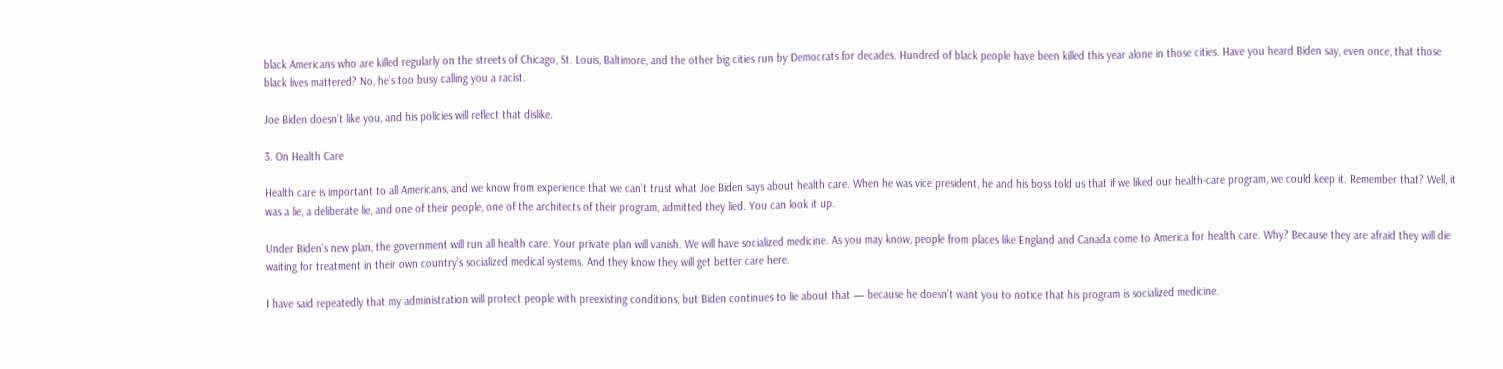black Americans who are killed regularly on the streets of Chicago, St. Louis, Baltimore, and the other big cities run by Democrats for decades. Hundred of black people have been killed this year alone in those cities. Have you heard Biden say, even once, that those black lives mattered? No, he’s too busy calling you a racist.

Joe Biden doesn’t like you, and his policies will reflect that dislike.

3. On Health Care

Health care is important to all Americans, and we know from experience that we can’t trust what Joe Biden says about health care. When he was vice president, he and his boss told us that if we liked our health-care program, we could keep it. Remember that? Well, it was a lie, a deliberate lie, and one of their people, one of the architects of their program, admitted they lied. You can look it up.

Under Biden’s new plan, the government will run all health care. Your private plan will vanish. We will have socialized medicine. As you may know, people from places like England and Canada come to America for health care. Why? Because they are afraid they will die waiting for treatment in their own country’s socialized medical systems. And they know they will get better care here.

I have said repeatedly that my administration will protect people with preexisting conditions, but Biden continues to lie about that — because he doesn’t want you to notice that his program is socialized medicine.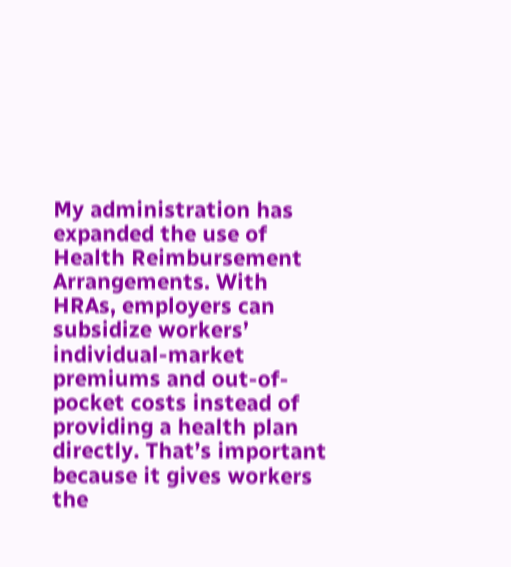My administration has expanded the use of Health Reimbursement Arrangements. With HRAs, employers can subsidize workers’ individual-market premiums and out-of-pocket costs instead of providing a health plan directly. That’s important because it gives workers the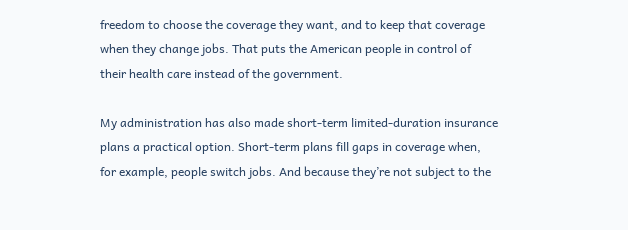freedom to choose the coverage they want, and to keep that coverage when they change jobs. That puts the American people in control of their health care instead of the government.

My administration has also made short-term limited-duration insurance plans a practical option. Short-term plans fill gaps in coverage when, for example, people switch jobs. And because they’re not subject to the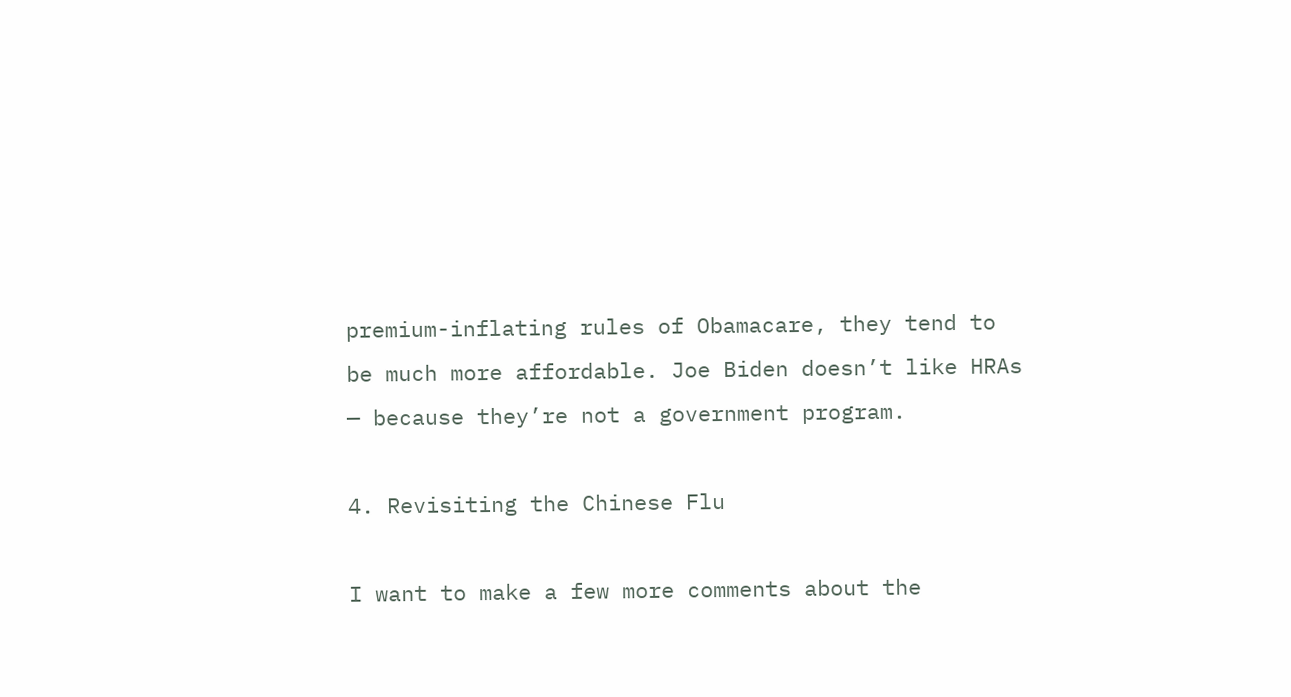premium-inflating rules of Obamacare, they tend to be much more affordable. Joe Biden doesn’t like HRAs — because they’re not a government program.

4. Revisiting the Chinese Flu

I want to make a few more comments about the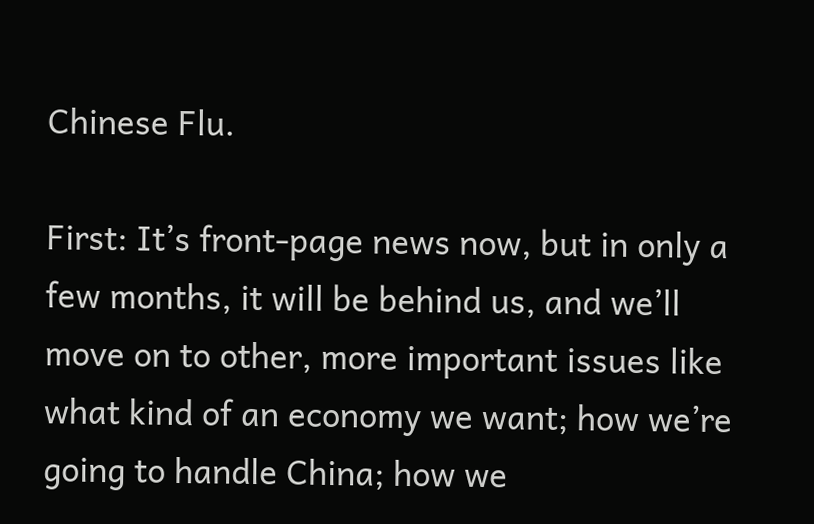Chinese Flu.

First: It’s front-page news now, but in only a few months, it will be behind us, and we’ll move on to other, more important issues like what kind of an economy we want; how we’re going to handle China; how we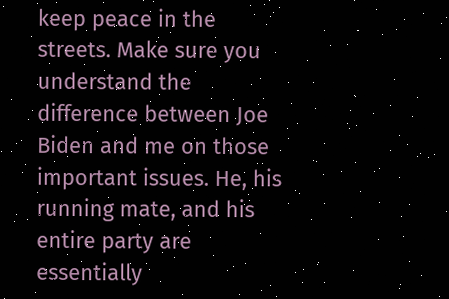keep peace in the streets. Make sure you understand the difference between Joe Biden and me on those important issues. He, his running mate, and his entire party are essentially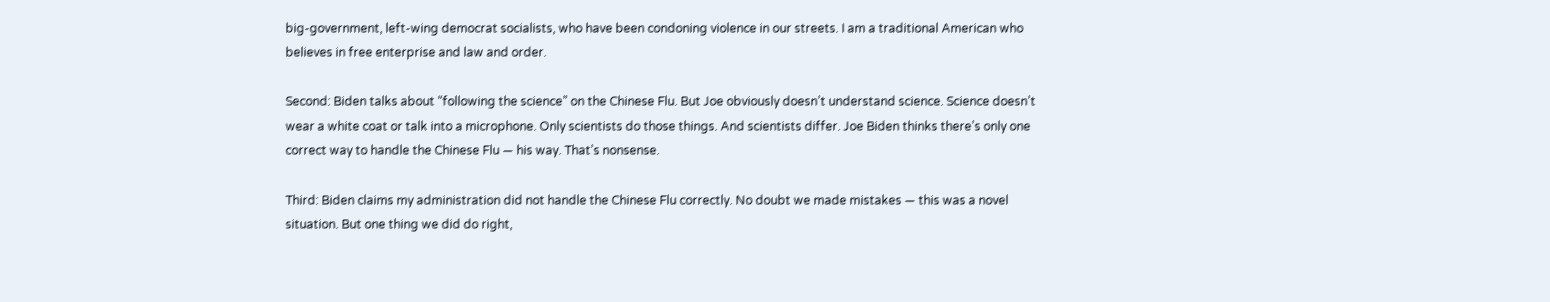big-government, left-wing democrat socialists, who have been condoning violence in our streets. I am a traditional American who believes in free enterprise and law and order.

Second: Biden talks about “following the science” on the Chinese Flu. But Joe obviously doesn’t understand science. Science doesn’t wear a white coat or talk into a microphone. Only scientists do those things. And scientists differ. Joe Biden thinks there’s only one correct way to handle the Chinese Flu — his way. That’s nonsense.

Third: Biden claims my administration did not handle the Chinese Flu correctly. No doubt we made mistakes — this was a novel situation. But one thing we did do right,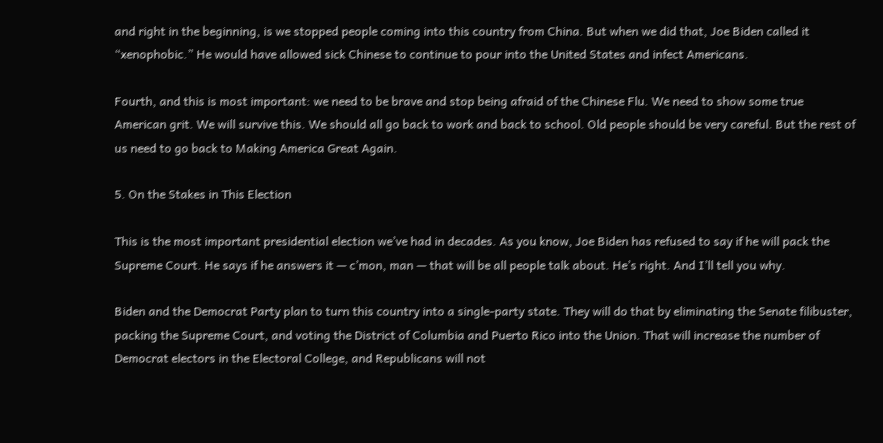and right in the beginning, is we stopped people coming into this country from China. But when we did that, Joe Biden called it “xenophobic.” He would have allowed sick Chinese to continue to pour into the United States and infect Americans.

Fourth, and this is most important: we need to be brave and stop being afraid of the Chinese Flu. We need to show some true American grit. We will survive this. We should all go back to work and back to school. Old people should be very careful. But the rest of us need to go back to Making America Great Again.

5. On the Stakes in This Election

This is the most important presidential election we’ve had in decades. As you know, Joe Biden has refused to say if he will pack the Supreme Court. He says if he answers it — c’mon, man — that will be all people talk about. He’s right. And I’ll tell you why.

Biden and the Democrat Party plan to turn this country into a single-party state. They will do that by eliminating the Senate filibuster, packing the Supreme Court, and voting the District of Columbia and Puerto Rico into the Union. That will increase the number of Democrat electors in the Electoral College, and Republicans will not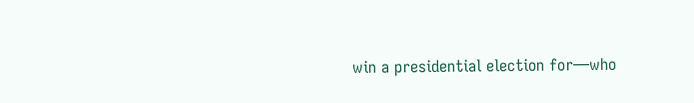win a presidential election for—who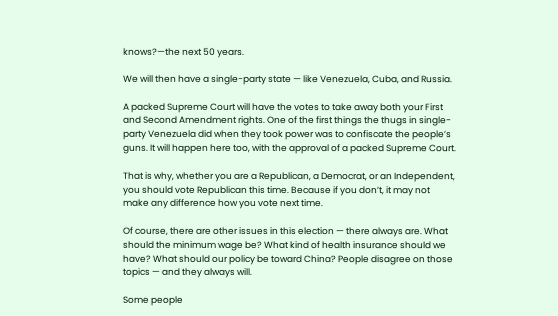knows?—the next 50 years.

We will then have a single-party state — like Venezuela, Cuba, and Russia.

A packed Supreme Court will have the votes to take away both your First and Second Amendment rights. One of the first things the thugs in single-party Venezuela did when they took power was to confiscate the people’s guns. It will happen here too, with the approval of a packed Supreme Court.

That is why, whether you are a Republican, a Democrat, or an Independent, you should vote Republican this time. Because if you don’t, it may not make any difference how you vote next time.

Of course, there are other issues in this election — there always are. What should the minimum wage be? What kind of health insurance should we have? What should our policy be toward China? People disagree on those topics — and they always will.

Some people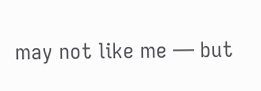may not like me — but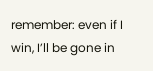remember: even if I win, I’ll be gone in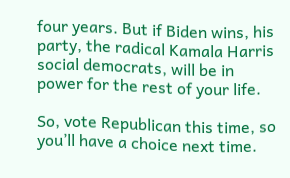four years. But if Biden wins, his party, the radical Kamala Harris social democrats, will be in power for the rest of your life.

So, vote Republican this time, so you’ll have a choice next time.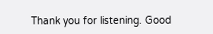Thank you for listening. Good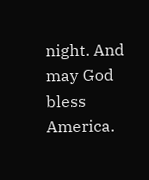night. And may God bless America.